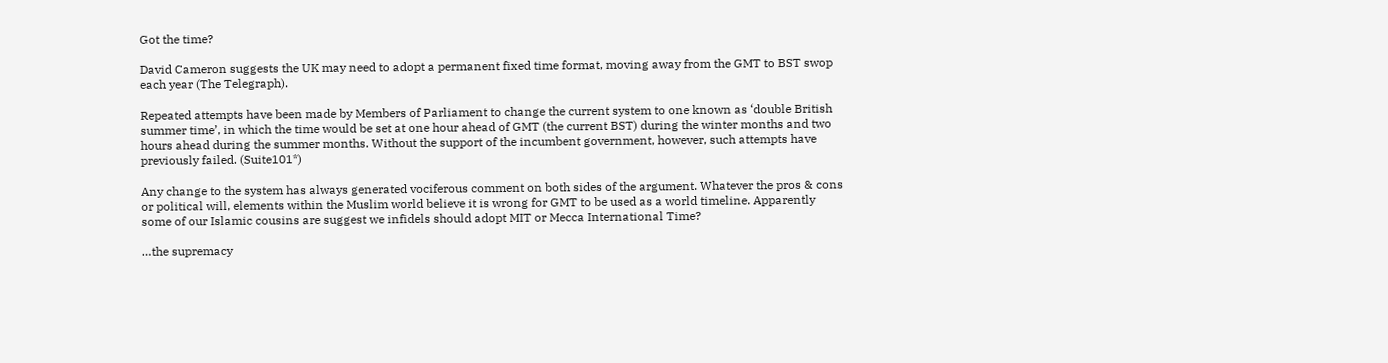Got the time?

David Cameron suggests the UK may need to adopt a permanent fixed time format, moving away from the GMT to BST swop each year (The Telegraph).

Repeated attempts have been made by Members of Parliament to change the current system to one known as ‘double British summer time’, in which the time would be set at one hour ahead of GMT (the current BST) during the winter months and two hours ahead during the summer months. Without the support of the incumbent government, however, such attempts have previously failed. (Suite101*)

Any change to the system has always generated vociferous comment on both sides of the argument. Whatever the pros & cons or political will, elements within the Muslim world believe it is wrong for GMT to be used as a world timeline. Apparently some of our Islamic cousins are suggest we infidels should adopt MIT or Mecca International Time?

…the supremacy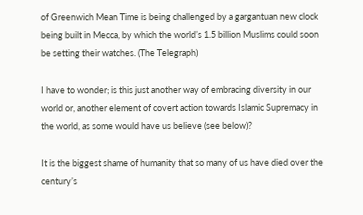of Greenwich Mean Time is being challenged by a gargantuan new clock being built in Mecca, by which the world’s 1.5 billion Muslims could soon be setting their watches. (The Telegraph)

I have to wonder; is this just another way of embracing diversity in our world or, another element of covert action towards Islamic Supremacy in the world, as some would have us believe (see below)?

It is the biggest shame of humanity that so many of us have died over the century’s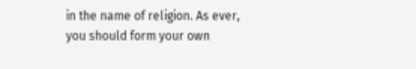in the name of religion. As ever, you should form your own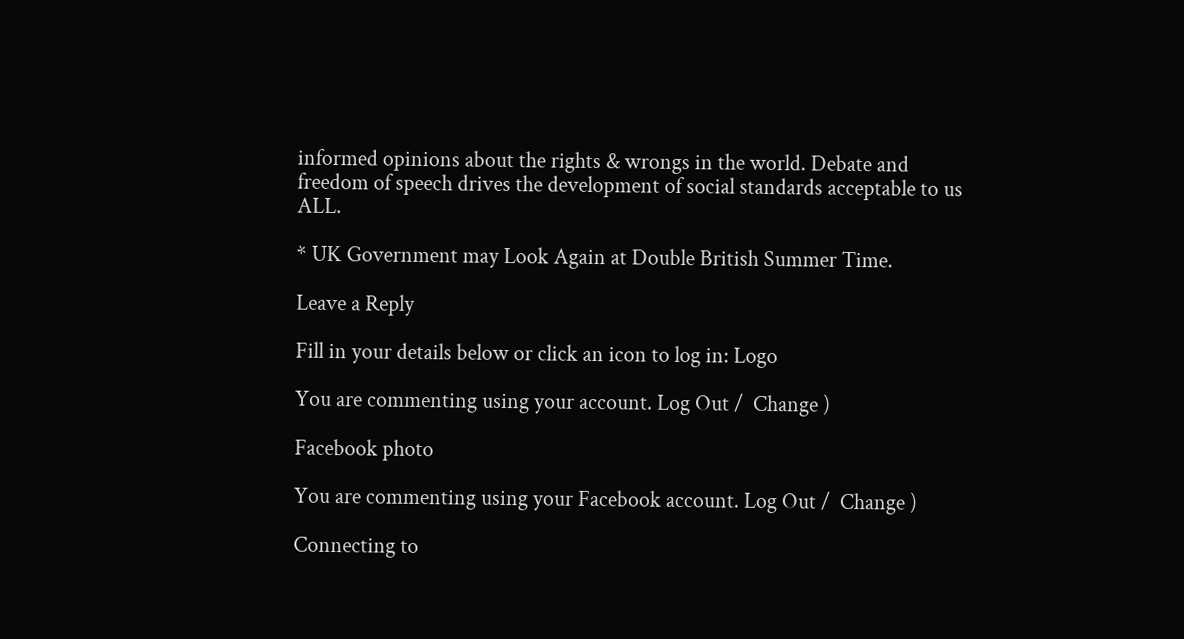informed opinions about the rights & wrongs in the world. Debate and freedom of speech drives the development of social standards acceptable to us ALL.

* UK Government may Look Again at Double British Summer Time.

Leave a Reply

Fill in your details below or click an icon to log in: Logo

You are commenting using your account. Log Out /  Change )

Facebook photo

You are commenting using your Facebook account. Log Out /  Change )

Connecting to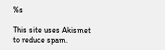%s

This site uses Akismet to reduce spam.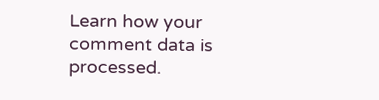Learn how your comment data is processed.